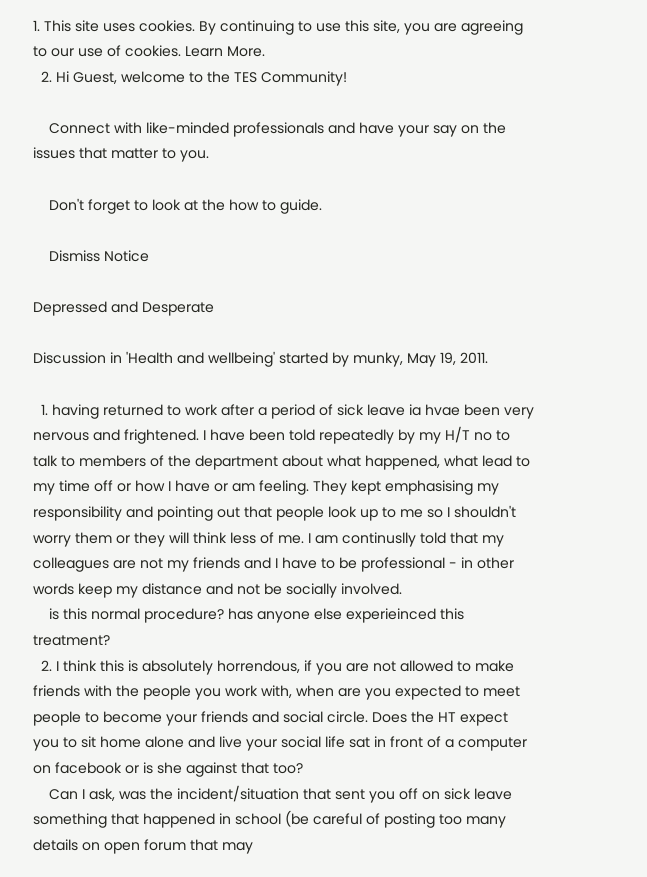1. This site uses cookies. By continuing to use this site, you are agreeing to our use of cookies. Learn More.
  2. Hi Guest, welcome to the TES Community!

    Connect with like-minded professionals and have your say on the issues that matter to you.

    Don't forget to look at the how to guide.

    Dismiss Notice

Depressed and Desperate

Discussion in 'Health and wellbeing' started by munky, May 19, 2011.

  1. having returned to work after a period of sick leave ia hvae been very nervous and frightened. I have been told repeatedly by my H/T no to talk to members of the department about what happened, what lead to my time off or how I have or am feeling. They kept emphasising my responsibility and pointing out that people look up to me so I shouldn't worry them or they will think less of me. I am continuslly told that my colleagues are not my friends and I have to be professional - in other words keep my distance and not be socially involved.
    is this normal procedure? has anyone else experieinced this treatment?
  2. I think this is absolutely horrendous, if you are not allowed to make friends with the people you work with, when are you expected to meet people to become your friends and social circle. Does the HT expect you to sit home alone and live your social life sat in front of a computer on facebook or is she against that too?
    Can I ask, was the incident/situation that sent you off on sick leave something that happened in school (be careful of posting too many details on open forum that may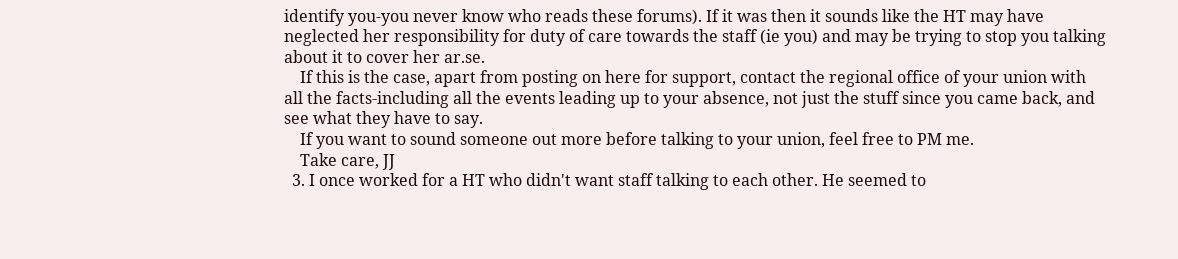identify you-you never know who reads these forums). If it was then it sounds like the HT may have neglected her responsibility for duty of care towards the staff (ie you) and may be trying to stop you talking about it to cover her ar.se.
    If this is the case, apart from posting on here for support, contact the regional office of your union with all the facts-including all the events leading up to your absence, not just the stuff since you came back, and see what they have to say.
    If you want to sound someone out more before talking to your union, feel free to PM me.
    Take care, JJ
  3. I once worked for a HT who didn't want staff talking to each other. He seemed to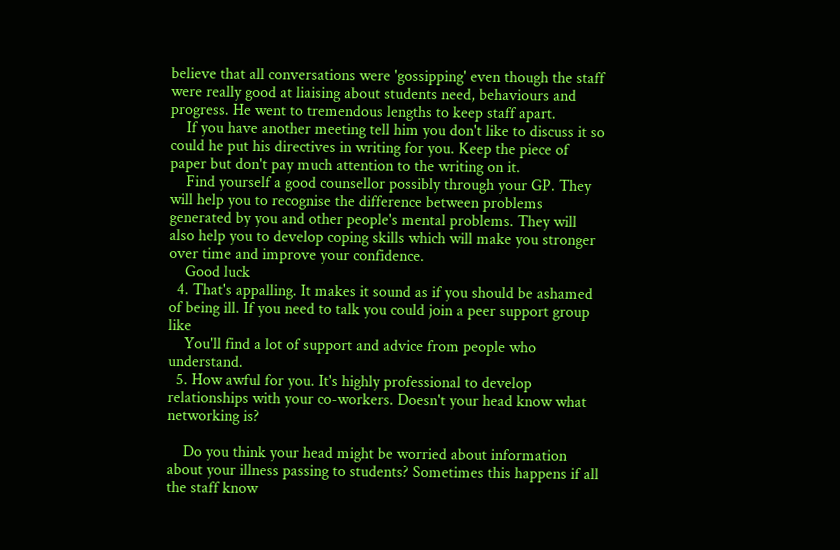believe that all conversations were 'gossipping' even though the staff were really good at liaising about students need, behaviours and progress. He went to tremendous lengths to keep staff apart.
    If you have another meeting tell him you don't like to discuss it so could he put his directives in writing for you. Keep the piece of paper but don't pay much attention to the writing on it.
    Find yourself a good counsellor possibly through your GP. They will help you to recognise the difference between problems generated by you and other people's mental problems. They will also help you to develop coping skills which will make you stronger over time and improve your confidence.
    Good luck
  4. That's appalling. It makes it sound as if you should be ashamed of being ill. If you need to talk you could join a peer support group like
    You'll find a lot of support and advice from people who understand.
  5. How awful for you. It's highly professional to develop relationships with your co-workers. Doesn't your head know what networking is?

    Do you think your head might be worried about information about your illness passing to students? Sometimes this happens if all the staff know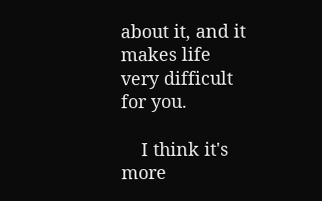about it, and it makes life very difficult for you.

    I think it's more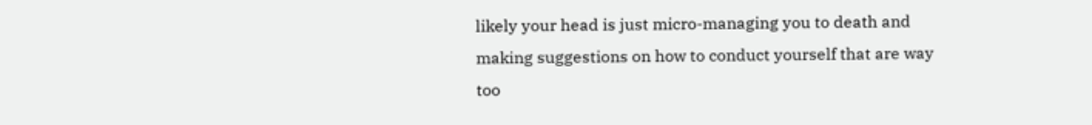likely your head is just micro-managing you to death and making suggestions on how to conduct yourself that are way too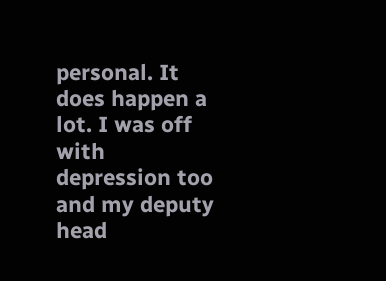personal. It does happen a lot. I was off with depression too and my deputy head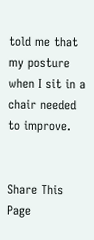told me that my posture when I sit in a chair needed to improve.


Share This Page